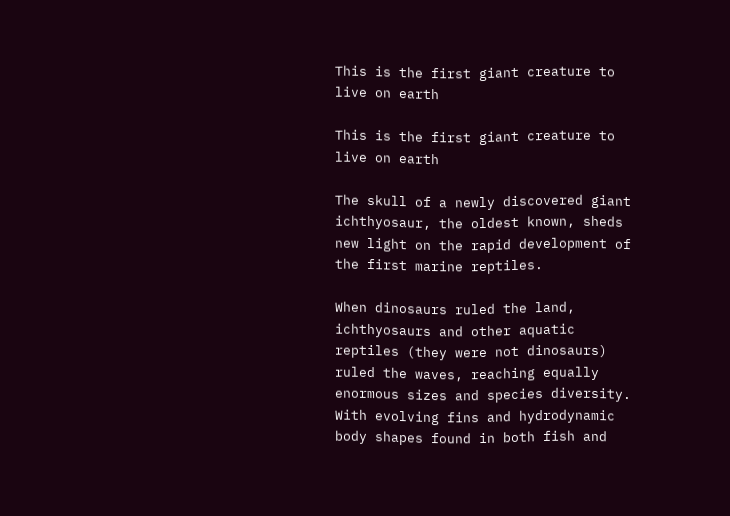This is the first giant creature to live on earth

This is the first giant creature to live on earth

The skull of a newly discovered giant ichthyosaur, the oldest known, sheds new light on the rapid development of the first marine reptiles.

When dinosaurs ruled the land, ichthyosaurs and other aquatic reptiles (they were not dinosaurs) ruled the waves, reaching equally enormous sizes and species diversity. With evolving fins and hydrodynamic body shapes found in both fish and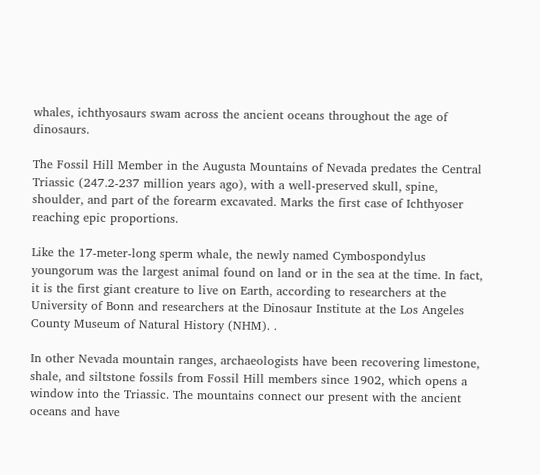whales, ichthyosaurs swam across the ancient oceans throughout the age of dinosaurs.

The Fossil Hill Member in the Augusta Mountains of Nevada predates the Central Triassic (247.2-237 million years ago), with a well-preserved skull, spine, shoulder, and part of the forearm excavated. Marks the first case of Ichthyoser reaching epic proportions.

Like the 17-meter-long sperm whale, the newly named Cymbospondylus youngorum was the largest animal found on land or in the sea at the time. In fact, it is the first giant creature to live on Earth, according to researchers at the University of Bonn and researchers at the Dinosaur Institute at the Los Angeles County Museum of Natural History (NHM). .

In other Nevada mountain ranges, archaeologists have been recovering limestone, shale, and siltstone fossils from Fossil Hill members since 1902, which opens a window into the Triassic. The mountains connect our present with the ancient oceans and have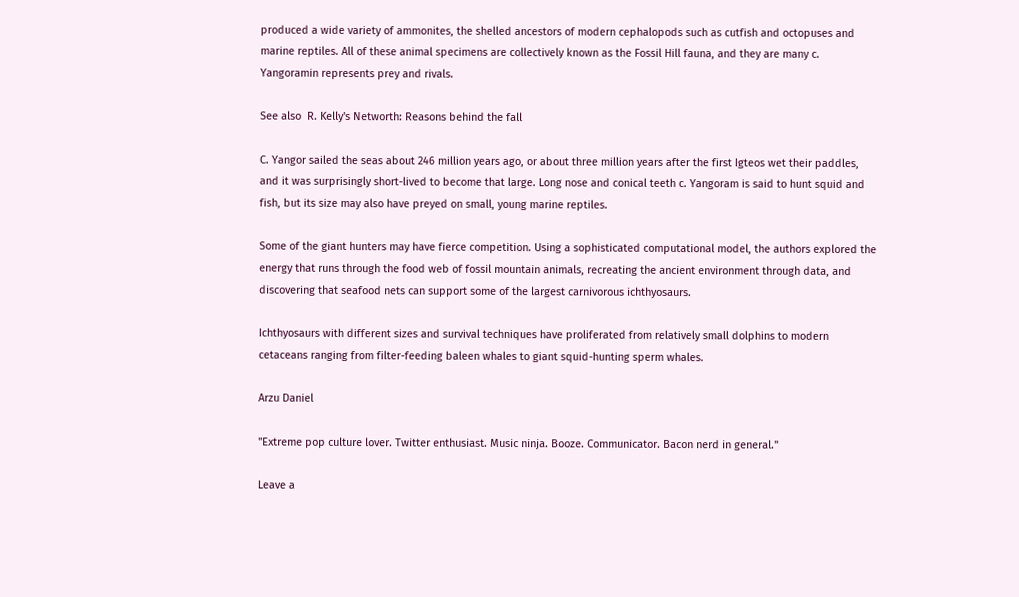produced a wide variety of ammonites, the shelled ancestors of modern cephalopods such as cutfish and octopuses and marine reptiles. All of these animal specimens are collectively known as the Fossil Hill fauna, and they are many c. Yangoramin represents prey and rivals.

See also  R. Kelly's Networth: Reasons behind the fall

C. Yangor sailed the seas about 246 million years ago, or about three million years after the first Igteos wet their paddles, and it was surprisingly short-lived to become that large. Long nose and conical teeth c. Yangoram is said to hunt squid and fish, but its size may also have preyed on small, young marine reptiles.

Some of the giant hunters may have fierce competition. Using a sophisticated computational model, the authors explored the energy that runs through the food web of fossil mountain animals, recreating the ancient environment through data, and discovering that seafood nets can support some of the largest carnivorous ichthyosaurs.

Ichthyosaurs with different sizes and survival techniques have proliferated from relatively small dolphins to modern cetaceans ranging from filter-feeding baleen whales to giant squid-hunting sperm whales.

Arzu Daniel

"Extreme pop culture lover. Twitter enthusiast. Music ninja. Booze. Communicator. Bacon nerd in general."

Leave a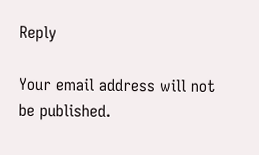Reply

Your email address will not be published.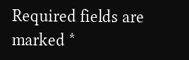Required fields are marked *